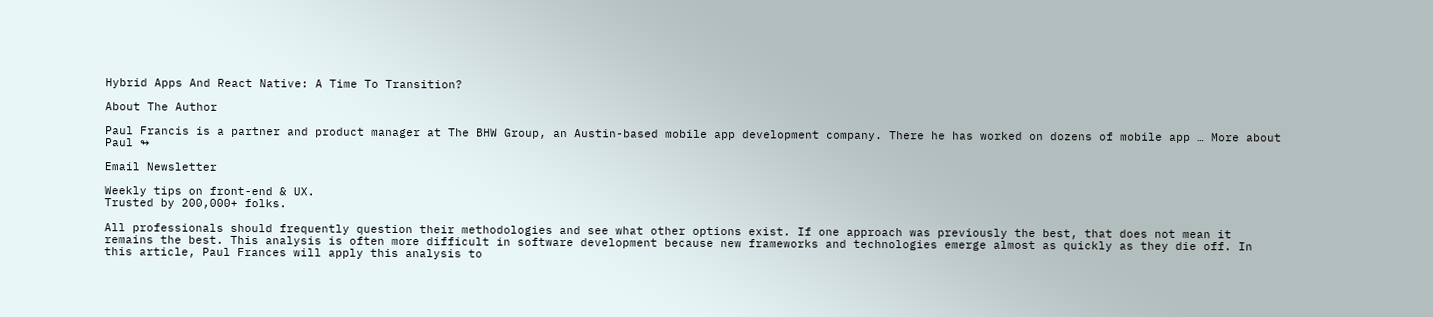Hybrid Apps And React Native: A Time To Transition?

About The Author

Paul Francis is a partner and product manager at The BHW Group, an Austin-based mobile app development company. There he has worked on dozens of mobile app … More about Paul ↬

Email Newsletter

Weekly tips on front-end & UX.
Trusted by 200,000+ folks.

All professionals should frequently question their methodologies and see what other options exist. If one approach was previously the best, that does not mean it remains the best. This analysis is often more difficult in software development because new frameworks and technologies emerge almost as quickly as they die off. In this article, Paul Frances will apply this analysis to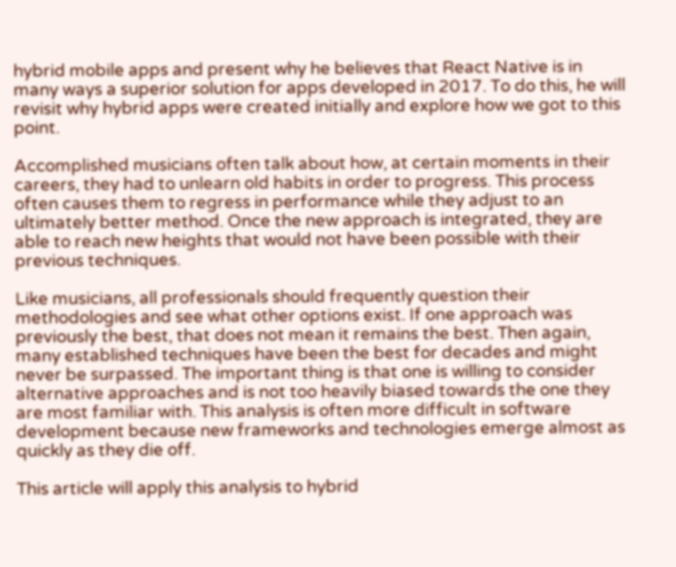hybrid mobile apps and present why he believes that React Native is in many ways a superior solution for apps developed in 2017. To do this, he will revisit why hybrid apps were created initially and explore how we got to this point.

Accomplished musicians often talk about how, at certain moments in their careers, they had to unlearn old habits in order to progress. This process often causes them to regress in performance while they adjust to an ultimately better method. Once the new approach is integrated, they are able to reach new heights that would not have been possible with their previous techniques.

Like musicians, all professionals should frequently question their methodologies and see what other options exist. If one approach was previously the best, that does not mean it remains the best. Then again, many established techniques have been the best for decades and might never be surpassed. The important thing is that one is willing to consider alternative approaches and is not too heavily biased towards the one they are most familiar with. This analysis is often more difficult in software development because new frameworks and technologies emerge almost as quickly as they die off.

This article will apply this analysis to hybrid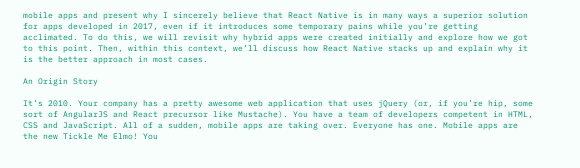mobile apps and present why I sincerely believe that React Native is in many ways a superior solution for apps developed in 2017, even if it introduces some temporary pains while you’re getting acclimated. To do this, we will revisit why hybrid apps were created initially and explore how we got to this point. Then, within this context, we’ll discuss how React Native stacks up and explain why it is the better approach in most cases.

An Origin Story

It’s 2010. Your company has a pretty awesome web application that uses jQuery (or, if you’re hip, some sort of AngularJS and React precursor like Mustache). You have a team of developers competent in HTML, CSS and JavaScript. All of a sudden, mobile apps are taking over. Everyone has one. Mobile apps are the new Tickle Me Elmo! You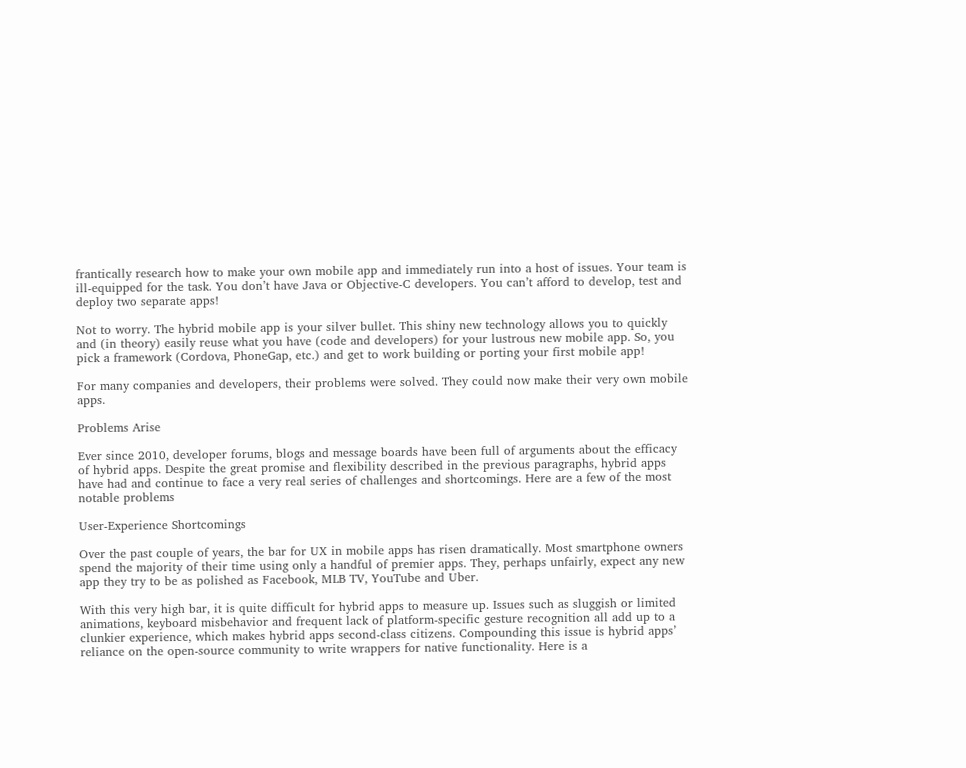frantically research how to make your own mobile app and immediately run into a host of issues. Your team is ill-equipped for the task. You don’t have Java or Objective-C developers. You can’t afford to develop, test and deploy two separate apps!

Not to worry. The hybrid mobile app is your silver bullet. This shiny new technology allows you to quickly and (in theory) easily reuse what you have (code and developers) for your lustrous new mobile app. So, you pick a framework (Cordova, PhoneGap, etc.) and get to work building or porting your first mobile app!

For many companies and developers, their problems were solved. They could now make their very own mobile apps.

Problems Arise

Ever since 2010, developer forums, blogs and message boards have been full of arguments about the efficacy of hybrid apps. Despite the great promise and flexibility described in the previous paragraphs, hybrid apps have had and continue to face a very real series of challenges and shortcomings. Here are a few of the most notable problems

User-Experience Shortcomings

Over the past couple of years, the bar for UX in mobile apps has risen dramatically. Most smartphone owners spend the majority of their time using only a handful of premier apps. They, perhaps unfairly, expect any new app they try to be as polished as Facebook, MLB TV, YouTube and Uber.

With this very high bar, it is quite difficult for hybrid apps to measure up. Issues such as sluggish or limited animations, keyboard misbehavior and frequent lack of platform-specific gesture recognition all add up to a clunkier experience, which makes hybrid apps second-class citizens. Compounding this issue is hybrid apps’ reliance on the open-source community to write wrappers for native functionality. Here is a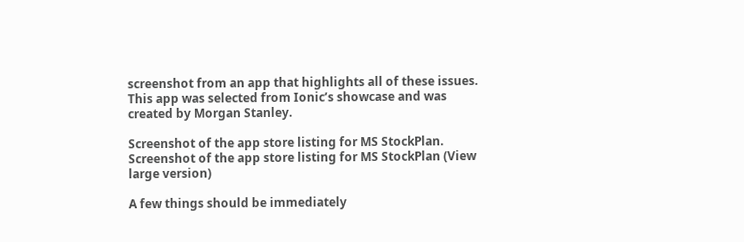screenshot from an app that highlights all of these issues. This app was selected from Ionic’s showcase and was created by Morgan Stanley.

Screenshot of the app store listing for MS StockPlan.
Screenshot of the app store listing for MS StockPlan (View large version)

A few things should be immediately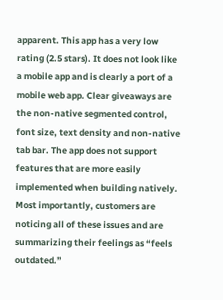apparent. This app has a very low rating (2.5 stars). It does not look like a mobile app and is clearly a port of a mobile web app. Clear giveaways are the non-native segmented control, font size, text density and non-native tab bar. The app does not support features that are more easily implemented when building natively. Most importantly, customers are noticing all of these issues and are summarizing their feelings as “feels outdated.”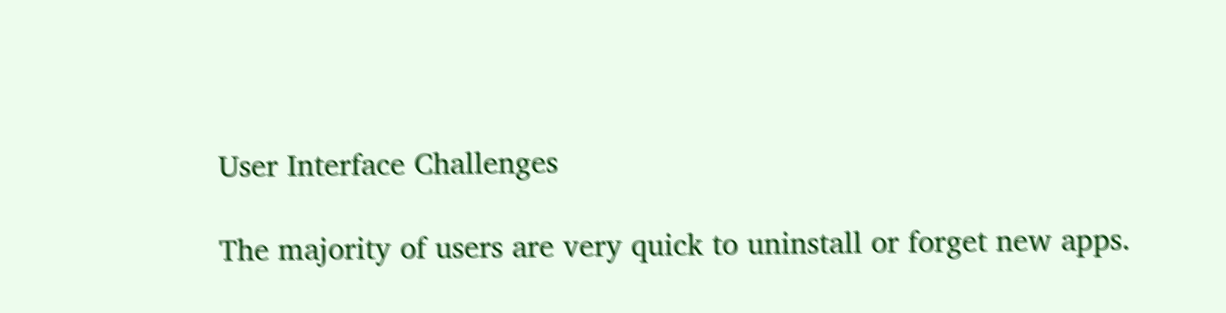User Interface Challenges

The majority of users are very quick to uninstall or forget new apps.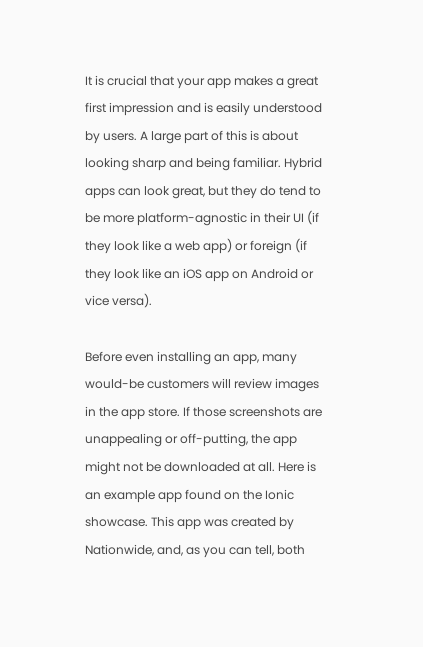It is crucial that your app makes a great first impression and is easily understood by users. A large part of this is about looking sharp and being familiar. Hybrid apps can look great, but they do tend to be more platform-agnostic in their UI (if they look like a web app) or foreign (if they look like an iOS app on Android or vice versa).

Before even installing an app, many would-be customers will review images in the app store. If those screenshots are unappealing or off-putting, the app might not be downloaded at all. Here is an example app found on the Ionic showcase. This app was created by Nationwide, and, as you can tell, both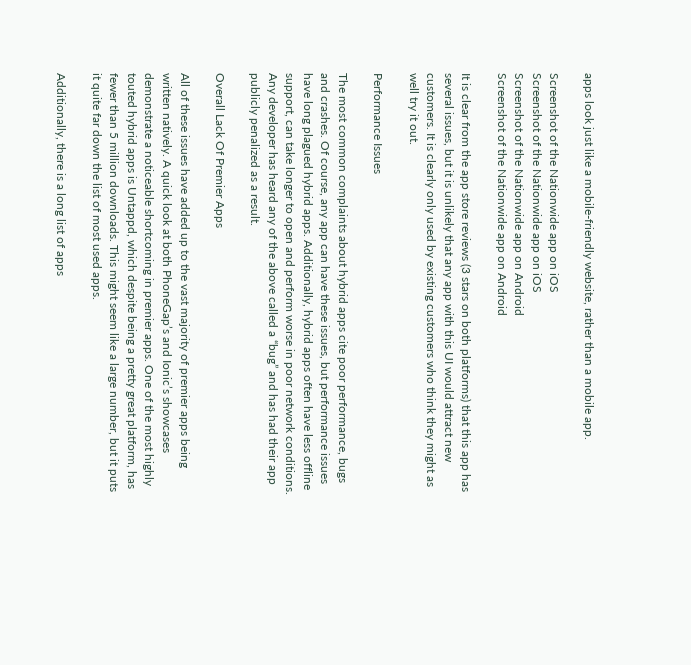apps look just like a mobile-friendly website, rather than a mobile app.

Screenshot of the Nationwide app on iOS
Screenshot of the Nationwide app on iOS
Screenshot of the Nationwide app on Android
Screenshot of the Nationwide app on Android

It is clear from the app store reviews (3 stars on both platforms) that this app has several issues, but it is unlikely that any app with this UI would attract new customers. It is clearly only used by existing customers who think they might as well try it out.

Performance Issues

The most common complaints about hybrid apps cite poor performance, bugs and crashes. Of course, any app can have these issues, but performance issues have long plagued hybrid apps. Additionally, hybrid apps often have less offline support, can take longer to open and perform worse in poor network conditions. Any developer has heard any of the above called a “bug” and has had their app publicly penalized as a result.

Overall Lack Of Premier Apps

All of these issues have added up to the vast majority of premier apps being written natively. A quick look at both PhoneGap’s and Ionic’s showcases demonstrate a noticeable shortcoming in premier apps. One of the most highly touted hybrid apps is Untappd, which despite being a pretty great platform, has fewer than 5 million downloads. This might seem like a large number, but it puts it quite far down the list of most used apps.

Additionally, there is a long list of apps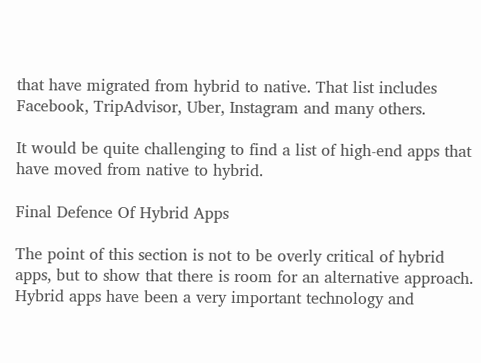that have migrated from hybrid to native. That list includes Facebook, TripAdvisor, Uber, Instagram and many others.

It would be quite challenging to find a list of high-end apps that have moved from native to hybrid.

Final Defence Of Hybrid Apps

The point of this section is not to be overly critical of hybrid apps, but to show that there is room for an alternative approach. Hybrid apps have been a very important technology and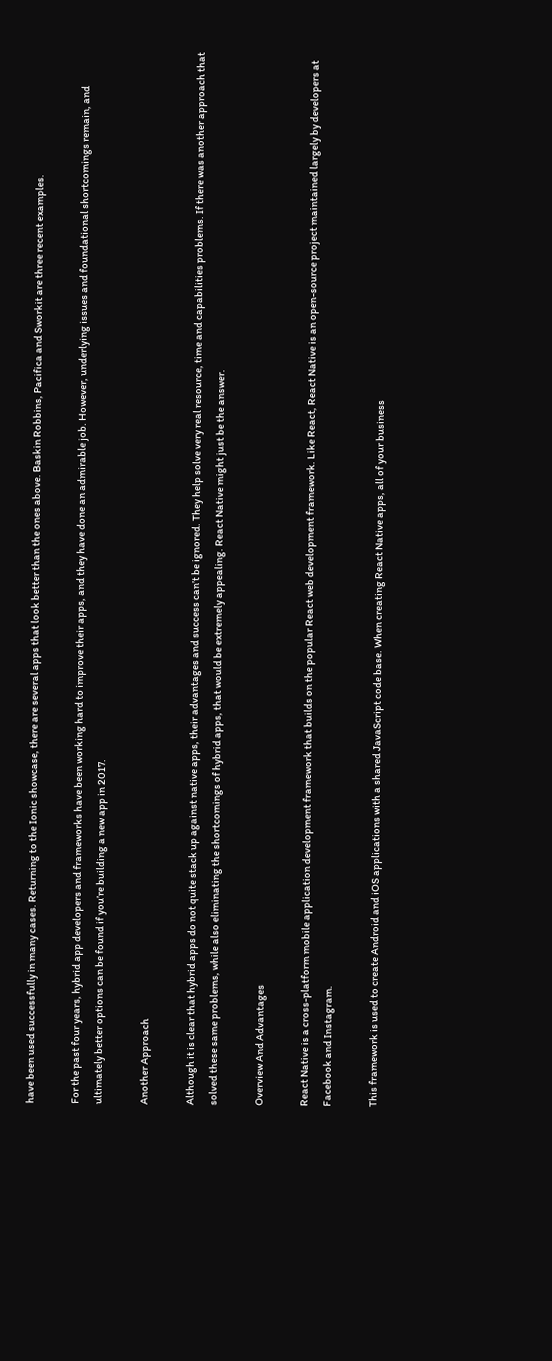have been used successfully in many cases. Returning to the Ionic showcase, there are several apps that look better than the ones above. Baskin Robbins, Pacifica and Sworkit are three recent examples.

For the past four years, hybrid app developers and frameworks have been working hard to improve their apps, and they have done an admirable job. However, underlying issues and foundational shortcomings remain, and ultimately better options can be found if you’re building a new app in 2017.

Another Approach

Although it is clear that hybrid apps do not quite stack up against native apps, their advantages and success can’t be ignored. They help solve very real resource, time and capabilities problems. If there was another approach that solved these same problems, while also eliminating the shortcomings of hybrid apps, that would be extremely appealing. React Native might just be the answer.

Overview And Advantages

React Native is a cross-platform mobile application development framework that builds on the popular React web development framework. Like React, React Native is an open-source project maintained largely by developers at Facebook and Instagram.

This framework is used to create Android and iOS applications with a shared JavaScript code base. When creating React Native apps, all of your business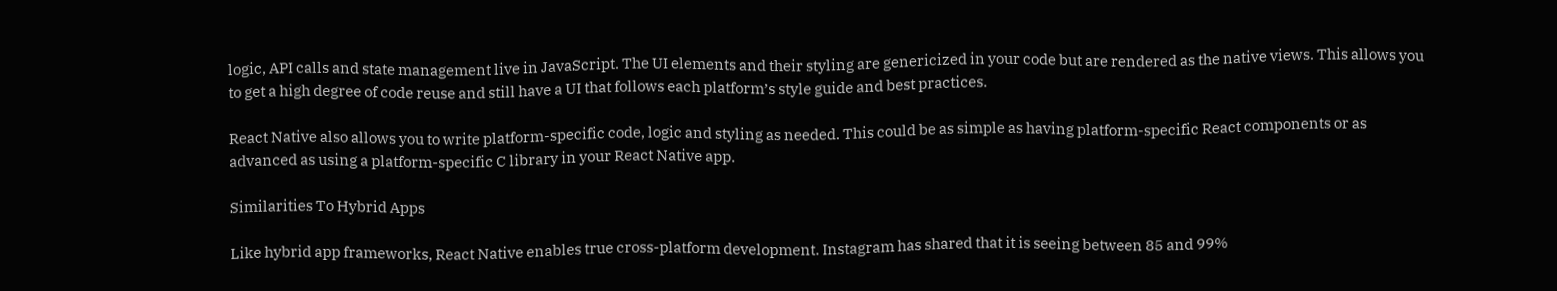logic, API calls and state management live in JavaScript. The UI elements and their styling are genericized in your code but are rendered as the native views. This allows you to get a high degree of code reuse and still have a UI that follows each platform’s style guide and best practices.

React Native also allows you to write platform-specific code, logic and styling as needed. This could be as simple as having platform-specific React components or as advanced as using a platform-specific C library in your React Native app.

Similarities To Hybrid Apps

Like hybrid app frameworks, React Native enables true cross-platform development. Instagram has shared that it is seeing between 85 and 99%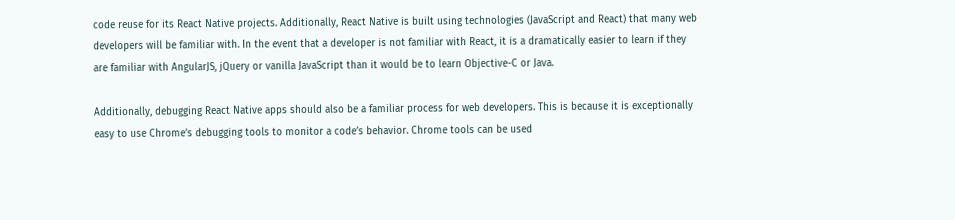code reuse for its React Native projects. Additionally, React Native is built using technologies (JavaScript and React) that many web developers will be familiar with. In the event that a developer is not familiar with React, it is a dramatically easier to learn if they are familiar with AngularJS, jQuery or vanilla JavaScript than it would be to learn Objective-C or Java.

Additionally, debugging React Native apps should also be a familiar process for web developers. This is because it is exceptionally easy to use Chrome’s debugging tools to monitor a code’s behavior. Chrome tools can be used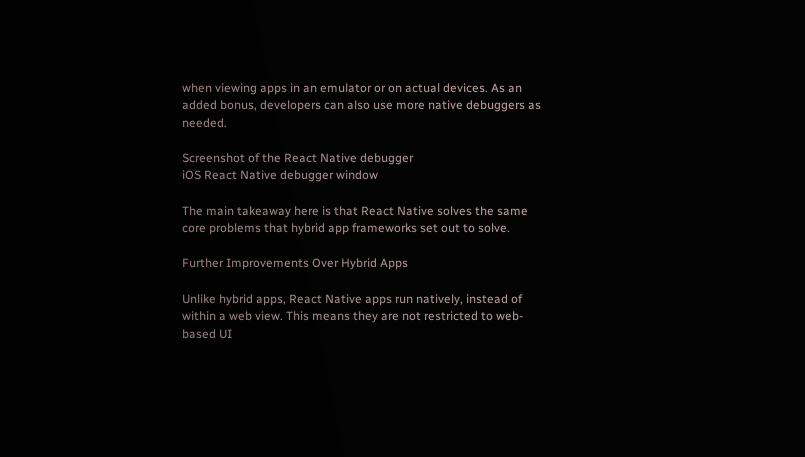when viewing apps in an emulator or on actual devices. As an added bonus, developers can also use more native debuggers as needed.

Screenshot of the React Native debugger
iOS React Native debugger window

The main takeaway here is that React Native solves the same core problems that hybrid app frameworks set out to solve.

Further Improvements Over Hybrid Apps

Unlike hybrid apps, React Native apps run natively, instead of within a web view. This means they are not restricted to web-based UI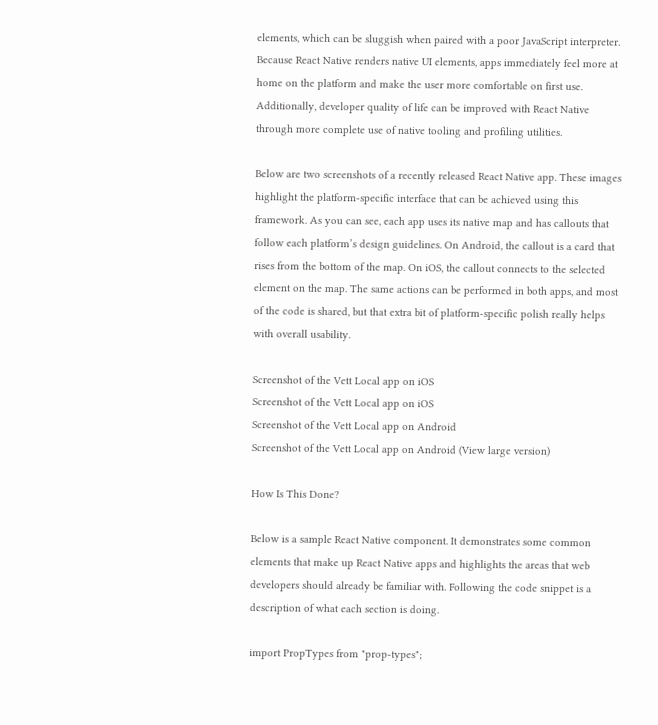elements, which can be sluggish when paired with a poor JavaScript interpreter. Because React Native renders native UI elements, apps immediately feel more at home on the platform and make the user more comfortable on first use. Additionally, developer quality of life can be improved with React Native through more complete use of native tooling and profiling utilities.

Below are two screenshots of a recently released React Native app. These images highlight the platform-specific interface that can be achieved using this framework. As you can see, each app uses its native map and has callouts that follow each platform’s design guidelines. On Android, the callout is a card that rises from the bottom of the map. On iOS, the callout connects to the selected element on the map. The same actions can be performed in both apps, and most of the code is shared, but that extra bit of platform-specific polish really helps with overall usability.

Screenshot of the Vett Local app on iOS
Screenshot of the Vett Local app on iOS
Screenshot of the Vett Local app on Android
Screenshot of the Vett Local app on Android (View large version)

How Is This Done?

Below is a sample React Native component. It demonstrates some common elements that make up React Native apps and highlights the areas that web developers should already be familiar with. Following the code snippet is a description of what each section is doing.

import PropTypes from "prop-types";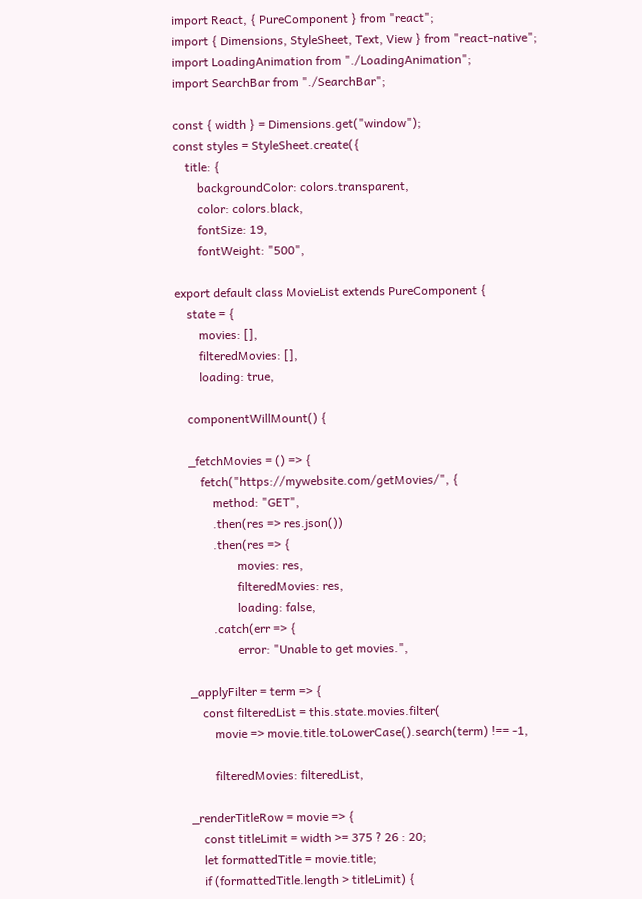import React, { PureComponent } from "react";
import { Dimensions, StyleSheet, Text, View } from "react-native";
import LoadingAnimation from "./LoadingAnimation";
import SearchBar from "./SearchBar";

const { width } = Dimensions.get("window");
const styles = StyleSheet.create({
    title: {
        backgroundColor: colors.transparent,
        color: colors.black,
        fontSize: 19,
        fontWeight: "500",

export default class MovieList extends PureComponent {
    state = {
        movies: [],
        filteredMovies: [],
        loading: true,

    componentWillMount() {

    _fetchMovies = () => {
        fetch("https://mywebsite.com/getMovies/", {
            method: "GET",
            .then(res => res.json())
            .then(res => {
                    movies: res,
                    filteredMovies: res,
                    loading: false,
            .catch(err => {
                    error: "Unable to get movies.",

    _applyFilter = term => {
        const filteredList = this.state.movies.filter(
            movie => movie.title.toLowerCase().search(term) !== -1,

            filteredMovies: filteredList,

    _renderTitleRow = movie => {
        const titleLimit = width >= 375 ? 26 : 20;
        let formattedTitle = movie.title;
        if (formattedTitle.length > titleLimit) {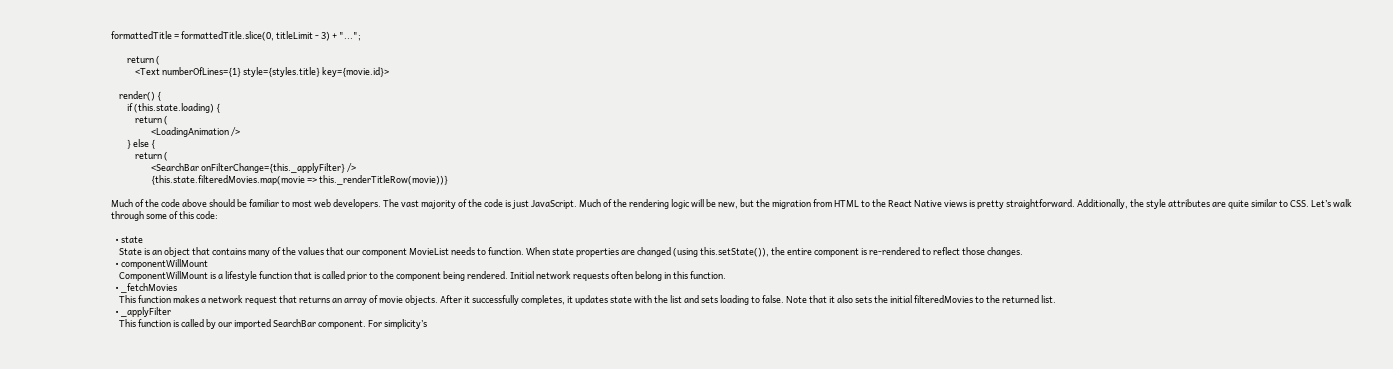formattedTitle = formattedTitle.slice(0, titleLimit - 3) + "...";

        return (
            <Text numberOfLines={1} style={styles.title} key={movie.id}>

    render() {
        if (this.state.loading) {
            return (
                    <LoadingAnimation />
        } else {
            return (
                    <SearchBar onFilterChange={this._applyFilter} />
                    {this.state.filteredMovies.map(movie => this._renderTitleRow(movie))}

Much of the code above should be familiar to most web developers. The vast majority of the code is just JavaScript. Much of the rendering logic will be new, but the migration from HTML to the React Native views is pretty straightforward. Additionally, the style attributes are quite similar to CSS. Let’s walk through some of this code:

  • state
    State is an object that contains many of the values that our component MovieList needs to function. When state properties are changed (using this.setState()), the entire component is re-rendered to reflect those changes.
  • componentWillMount
    ComponentWillMount is a lifestyle function that is called prior to the component being rendered. Initial network requests often belong in this function.
  • _fetchMovies
    This function makes a network request that returns an array of movie objects. After it successfully completes, it updates state with the list and sets loading to false. Note that it also sets the initial filteredMovies to the returned list.
  • _applyFilter
    This function is called by our imported SearchBar component. For simplicity’s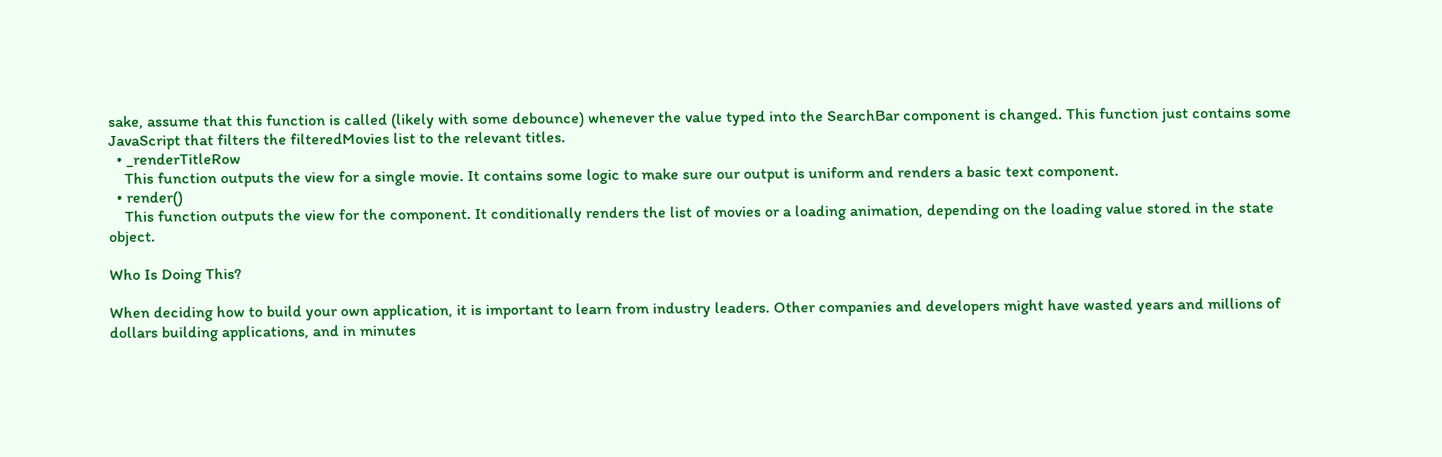sake, assume that this function is called (likely with some debounce) whenever the value typed into the SearchBar component is changed. This function just contains some JavaScript that filters the filteredMovies list to the relevant titles.
  • _renderTitleRow
    This function outputs the view for a single movie. It contains some logic to make sure our output is uniform and renders a basic text component.
  • render()
    This function outputs the view for the component. It conditionally renders the list of movies or a loading animation, depending on the loading value stored in the state object.

Who Is Doing This?

When deciding how to build your own application, it is important to learn from industry leaders. Other companies and developers might have wasted years and millions of dollars building applications, and in minutes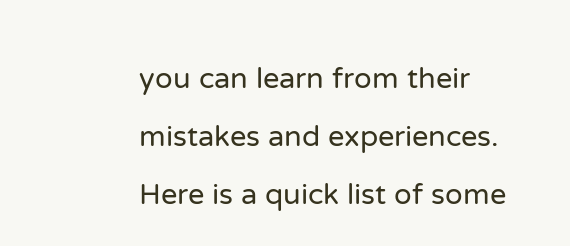you can learn from their mistakes and experiences. Here is a quick list of some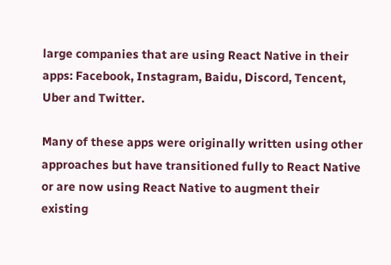large companies that are using React Native in their apps: Facebook, Instagram, Baidu, Discord, Tencent, Uber and Twitter.

Many of these apps were originally written using other approaches but have transitioned fully to React Native or are now using React Native to augment their existing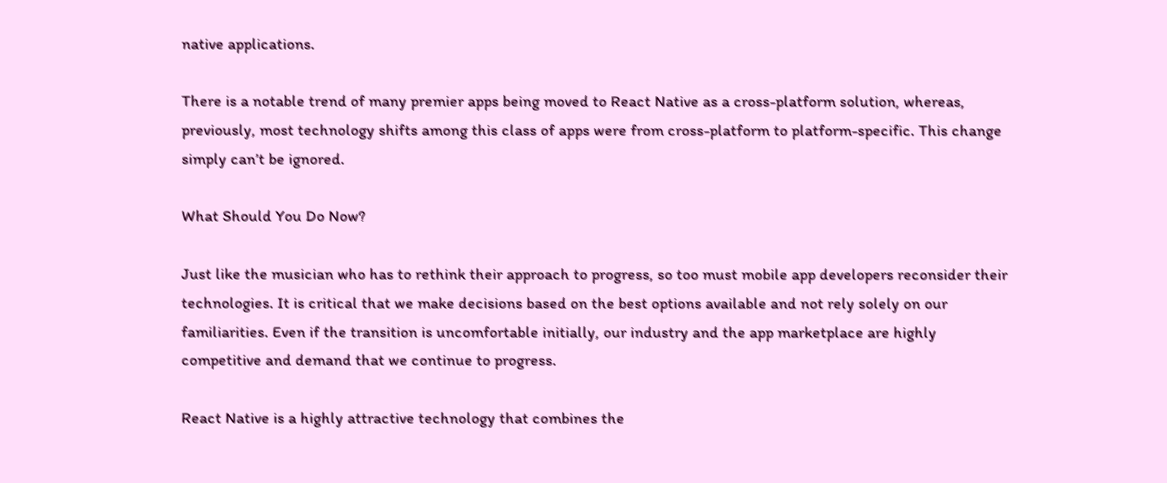native applications.

There is a notable trend of many premier apps being moved to React Native as a cross-platform solution, whereas, previously, most technology shifts among this class of apps were from cross-platform to platform-specific. This change simply can’t be ignored.

What Should You Do Now?

Just like the musician who has to rethink their approach to progress, so too must mobile app developers reconsider their technologies. It is critical that we make decisions based on the best options available and not rely solely on our familiarities. Even if the transition is uncomfortable initially, our industry and the app marketplace are highly competitive and demand that we continue to progress.

React Native is a highly attractive technology that combines the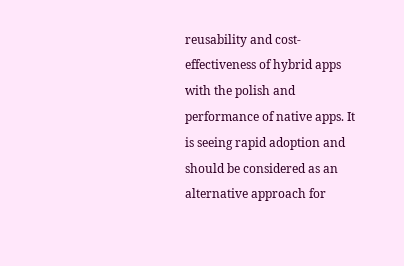reusability and cost-effectiveness of hybrid apps with the polish and performance of native apps. It is seeing rapid adoption and should be considered as an alternative approach for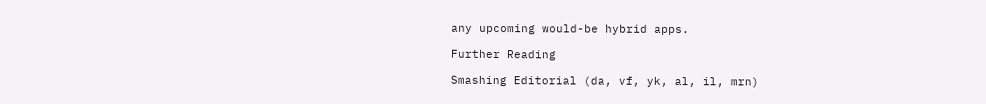any upcoming would-be hybrid apps.

Further Reading

Smashing Editorial (da, vf, yk, al, il, mrn)